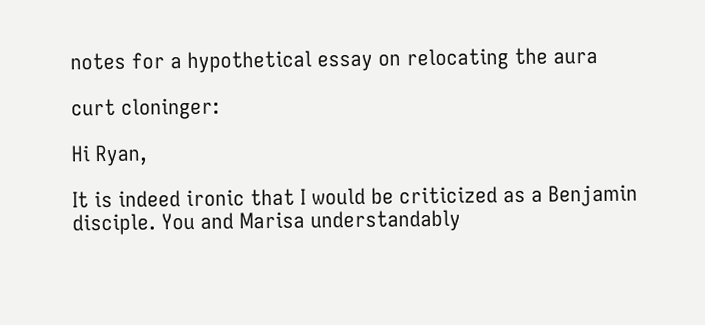notes for a hypothetical essay on relocating the aura

curt cloninger:

Hi Ryan,

It is indeed ironic that I would be criticized as a Benjamin disciple. You and Marisa understandably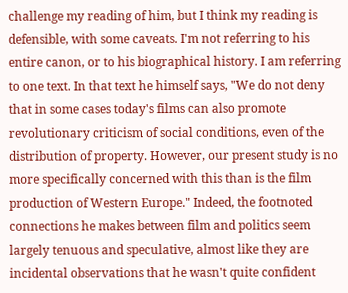challenge my reading of him, but I think my reading is defensible, with some caveats. I'm not referring to his entire canon, or to his biographical history. I am referring to one text. In that text he himself says, "We do not deny that in some cases today's films can also promote revolutionary criticism of social conditions, even of the distribution of property. However, our present study is no more specifically concerned with this than is the film production of Western Europe." Indeed, the footnoted connections he makes between film and politics seem largely tenuous and speculative, almost like they are incidental observations that he wasn't quite confident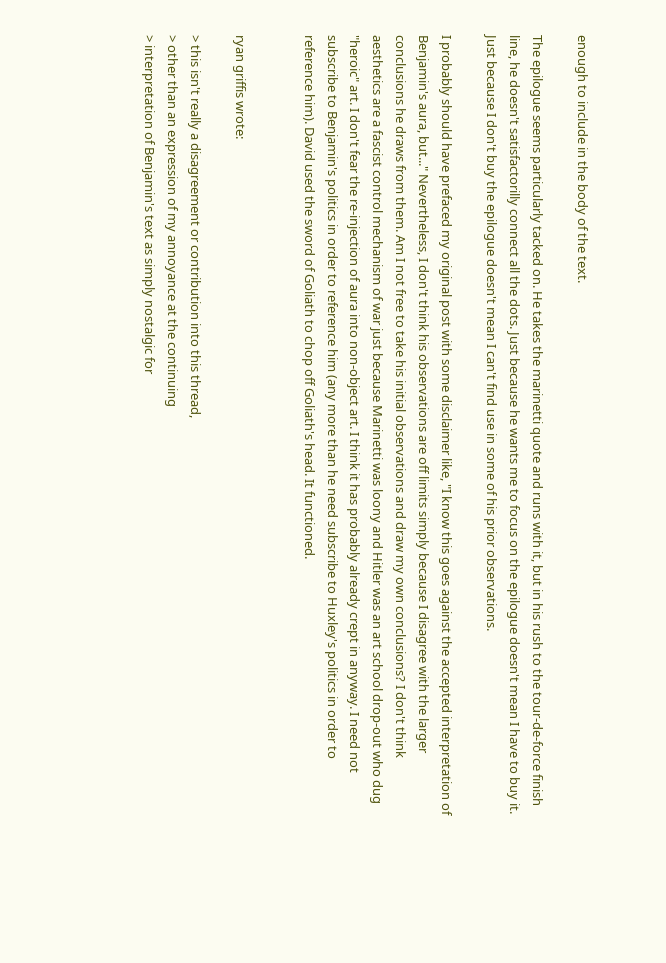enough to include in the body of the text.

The epilogue seems particularly tacked on. He takes the marinetti quote and runs with it, but in his rush to the tour-de-force finish line, he doesn't satisfactorilly connect all the dots. Just because he wants me to focus on the epilogue doesn't mean I have to buy it. Just because I don't buy the epilogue doesn't mean I can't find use in some of his prior observations.

I probably should have prefaced my original post with some disclaimer like, "I know this goes against the accepted interpretation of Benjamin's aura, but..." Nevertheless, I don't think his observations are off limits simply because I disagree with the larger conclusions he draws from them. Am I not free to take his initial observations and draw my own conclusions? I don't think aesthetics are a fascist control mechanism of war just because Marinetti was loony and Hitler was an art school drop-out who dug "heroic" art. I don't fear the re-injection of aura into non-object art. I think it has probably already crept in anyway. I need not subscribe to Benjamin's politics in order to reference him (any more than he need subscribe to Huxley's politics in order to reference him). David used the sword of Goliath to chop off Goliath's head. It functioned.


ryan griffis wrote:

> this isn't really a disagreement or contribution into this thread,
> other than an expression of my annoyance at the continuing
> interpretation of Benjamin's text as simply nostalgic for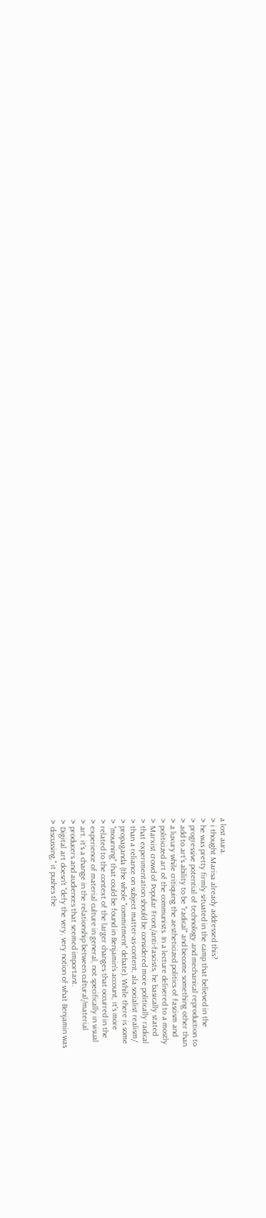a lost aura.
> i thought Marisa already addressed this?
> he was pretty firmly situated in the camp that believed in the
> progressive potential of technology and mechanical reproduction to
> add to art's ability to be "radical" and become something other than
> a luxury while critiquing the aestheticized politics of fascism and
> politicized art of the communists. In a lecture delivered to a mostly
> Marxist crowd of Popular Front/anti-fascists, he basically stated
> that experimentation should be considered more politically radical
> than a reliance on subject matter-as-content, ala socialist realism/
> propaganda (the whole "commitment" debate). While there is some
> "mourning" that could be found in Benjamin's account, it's more
> related to the context of the larger changes that occurred in the
> experience of material culture in general, not specifically in visual
> art. it's a change in the relationship between cultural/material
> producers and audiences that seemed important.
> Digital art doesn't "defy the very, very notion of what Benjamin was
> discussing," it pushes the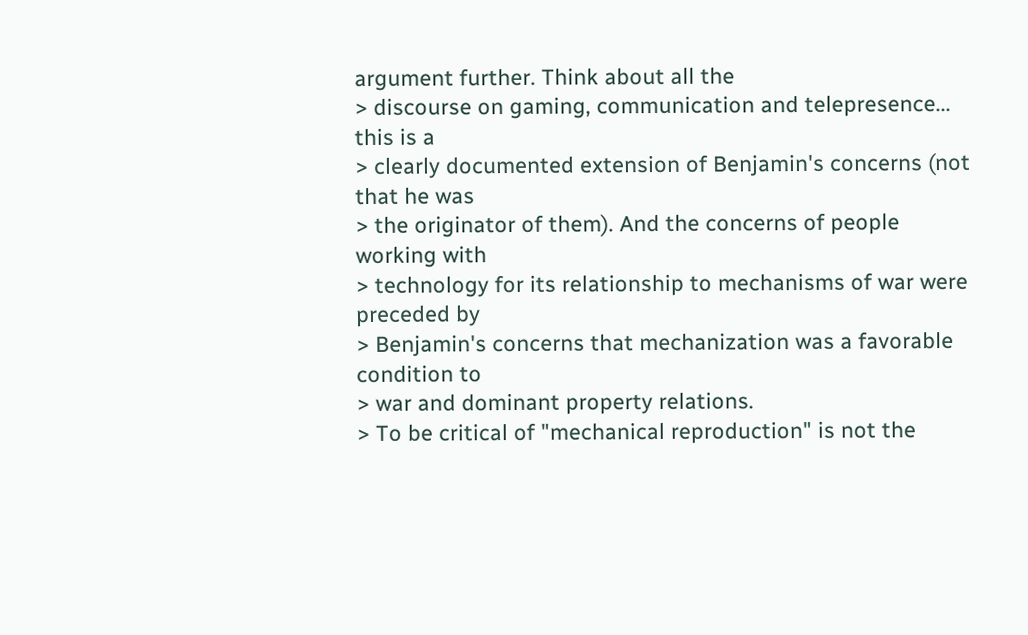argument further. Think about all the
> discourse on gaming, communication and telepresence... this is a
> clearly documented extension of Benjamin's concerns (not that he was
> the originator of them). And the concerns of people working with
> technology for its relationship to mechanisms of war were preceded by
> Benjamin's concerns that mechanization was a favorable condition to
> war and dominant property relations.
> To be critical of "mechanical reproduction" is not the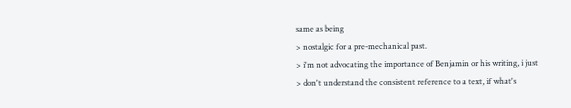same as being
> nostalgic for a pre-mechanical past.
> i'm not advocating the importance of Benjamin or his writing, i just
> don't understand the consistent reference to a text, if what's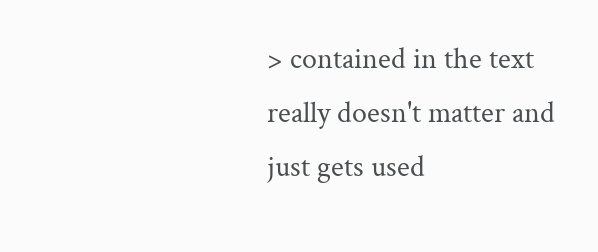> contained in the text really doesn't matter and just gets used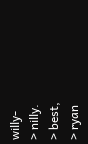willy-
> nilly.
> best,
> ryan